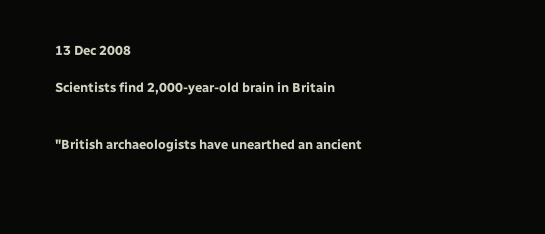13 Dec 2008

Scientists find 2,000-year-old brain in Britain


"British archaeologists have unearthed an ancient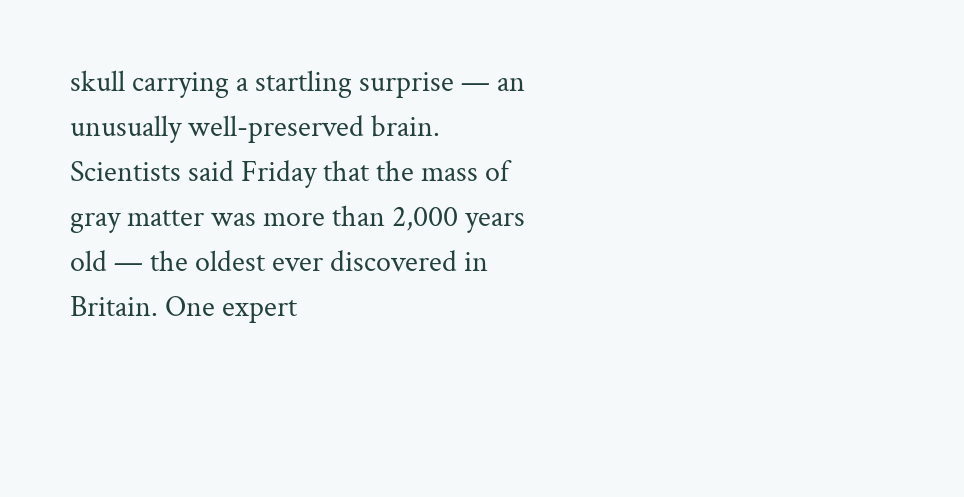skull carrying a startling surprise — an unusually well-preserved brain. Scientists said Friday that the mass of gray matter was more than 2,000 years old — the oldest ever discovered in Britain. One expert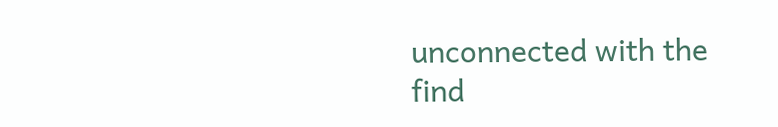unconnected with the find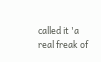called it 'a real freak of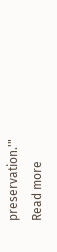preservation.'"
Read more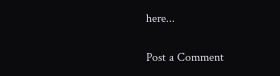here...


Post a Comment